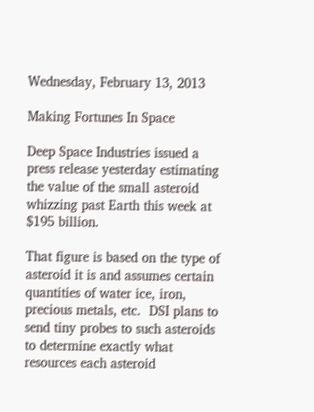Wednesday, February 13, 2013

Making Fortunes In Space

Deep Space Industries issued a press release yesterday estimating the value of the small asteroid whizzing past Earth this week at $195 billion.

That figure is based on the type of asteroid it is and assumes certain quantities of water ice, iron, precious metals, etc.  DSI plans to send tiny probes to such asteroids to determine exactly what resources each asteroid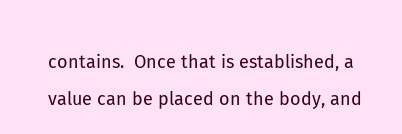contains.  Once that is established, a value can be placed on the body, and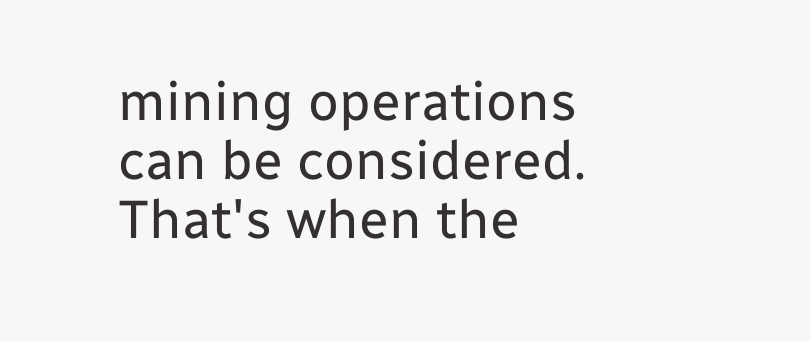mining operations can be considered.  That's when the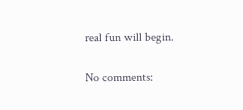real fun will begin.

No comments: